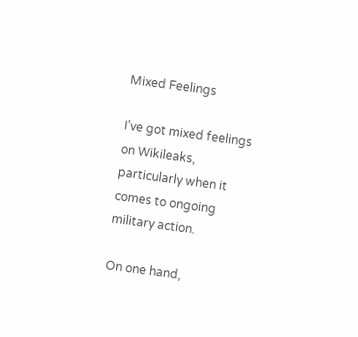Mixed Feelings

I’ve got mixed feelings on Wikileaks, particularly when it comes to ongoing military action.

On one hand,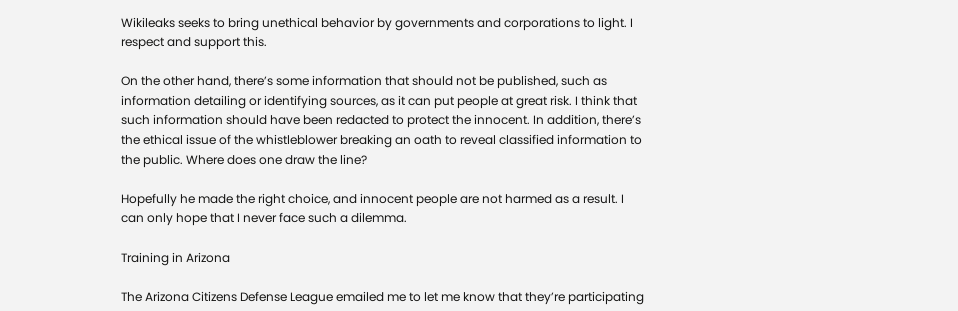Wikileaks seeks to bring unethical behavior by governments and corporations to light. I respect and support this.

On the other hand, there’s some information that should not be published, such as information detailing or identifying sources, as it can put people at great risk. I think that such information should have been redacted to protect the innocent. In addition, there’s the ethical issue of the whistleblower breaking an oath to reveal classified information to the public. Where does one draw the line?

Hopefully he made the right choice, and innocent people are not harmed as a result. I can only hope that I never face such a dilemma.

Training in Arizona

The Arizona Citizens Defense League emailed me to let me know that they’re participating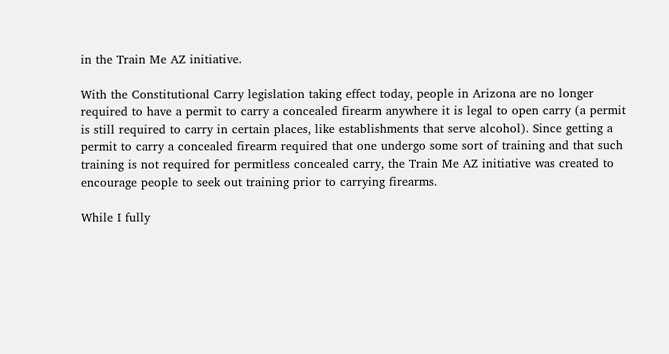in the Train Me AZ initiative.

With the Constitutional Carry legislation taking effect today, people in Arizona are no longer required to have a permit to carry a concealed firearm anywhere it is legal to open carry (a permit is still required to carry in certain places, like establishments that serve alcohol). Since getting a permit to carry a concealed firearm required that one undergo some sort of training and that such training is not required for permitless concealed carry, the Train Me AZ initiative was created to encourage people to seek out training prior to carrying firearms.

While I fully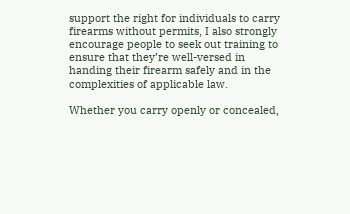support the right for individuals to carry firearms without permits, I also strongly encourage people to seek out training to ensure that they’re well-versed in handing their firearm safely and in the complexities of applicable law.

Whether you carry openly or concealed,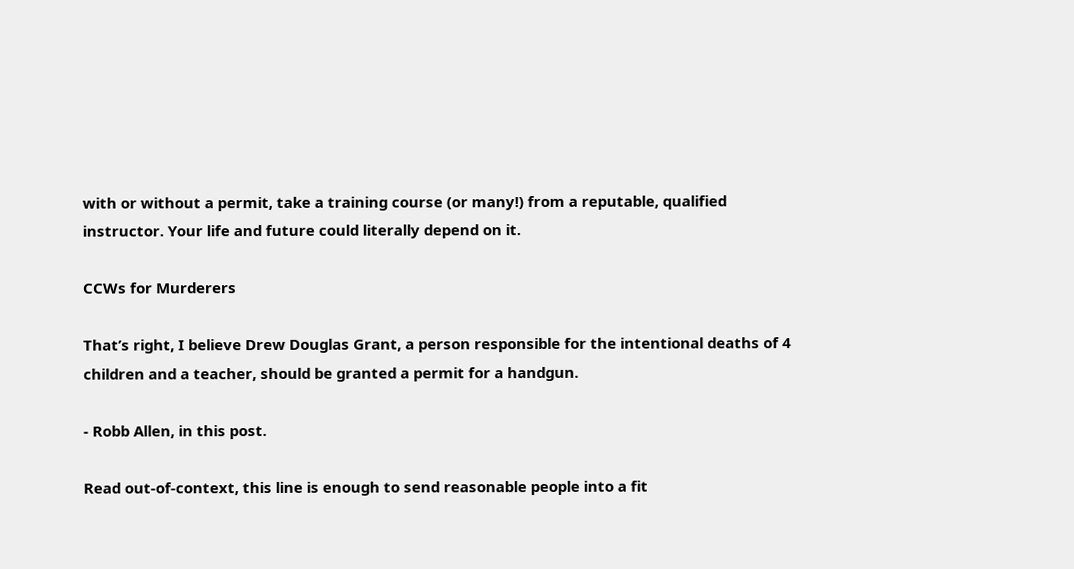with or without a permit, take a training course (or many!) from a reputable, qualified instructor. Your life and future could literally depend on it.

CCWs for Murderers

That’s right, I believe Drew Douglas Grant, a person responsible for the intentional deaths of 4 children and a teacher, should be granted a permit for a handgun.

- Robb Allen, in this post.

Read out-of-context, this line is enough to send reasonable people into a fit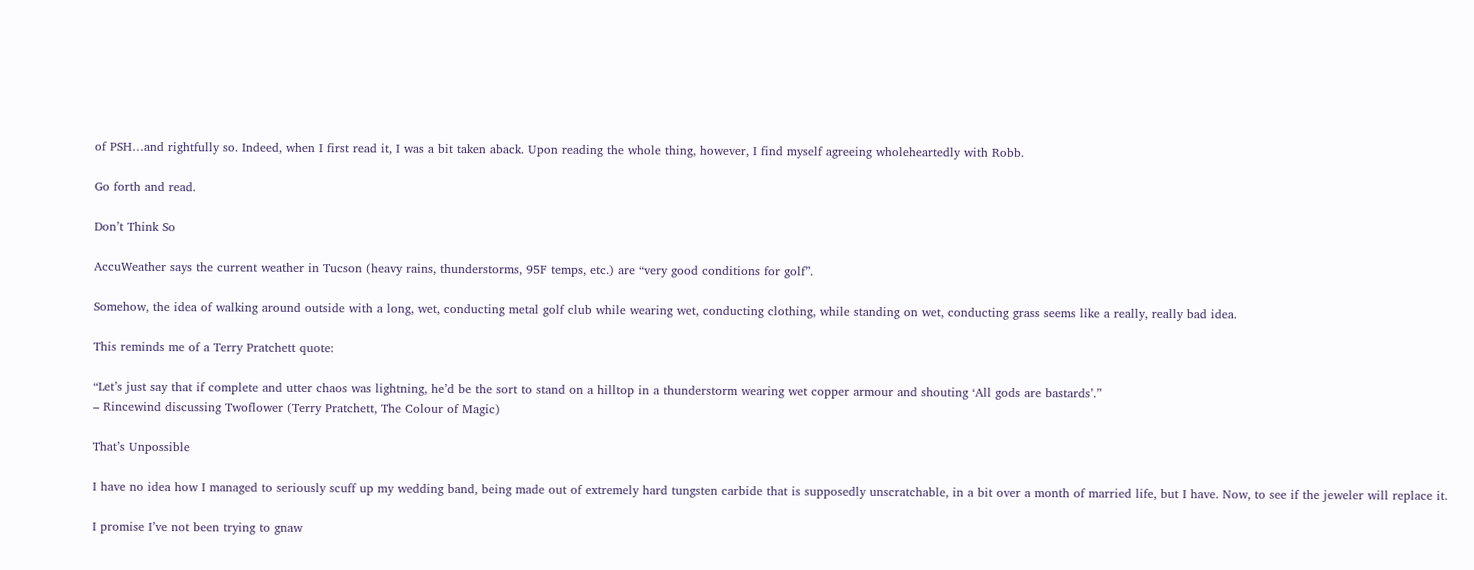of PSH…and rightfully so. Indeed, when I first read it, I was a bit taken aback. Upon reading the whole thing, however, I find myself agreeing wholeheartedly with Robb.

Go forth and read.

Don’t Think So

AccuWeather says the current weather in Tucson (heavy rains, thunderstorms, 95F temps, etc.) are “very good conditions for golf”.

Somehow, the idea of walking around outside with a long, wet, conducting metal golf club while wearing wet, conducting clothing, while standing on wet, conducting grass seems like a really, really bad idea.

This reminds me of a Terry Pratchett quote:

“Let’s just say that if complete and utter chaos was lightning, he’d be the sort to stand on a hilltop in a thunderstorm wearing wet copper armour and shouting ‘All gods are bastards’.”
– Rincewind discussing Twoflower (Terry Pratchett, The Colour of Magic)

That’s Unpossible

I have no idea how I managed to seriously scuff up my wedding band, being made out of extremely hard tungsten carbide that is supposedly unscratchable, in a bit over a month of married life, but I have. Now, to see if the jeweler will replace it.

I promise I’ve not been trying to gnaw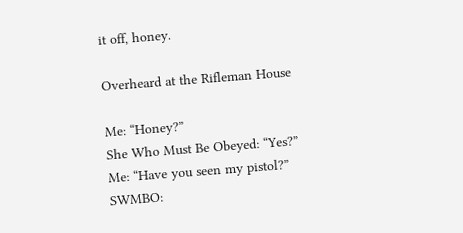it off, honey.

Overheard at the Rifleman House

Me: “Honey?”
She Who Must Be Obeyed: “Yes?”
Me: “Have you seen my pistol?”
SWMBO: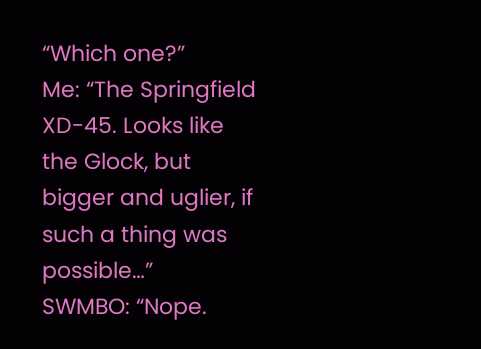“Which one?”
Me: “The Springfield XD-45. Looks like the Glock, but bigger and uglier, if such a thing was possible…”
SWMBO: “Nope.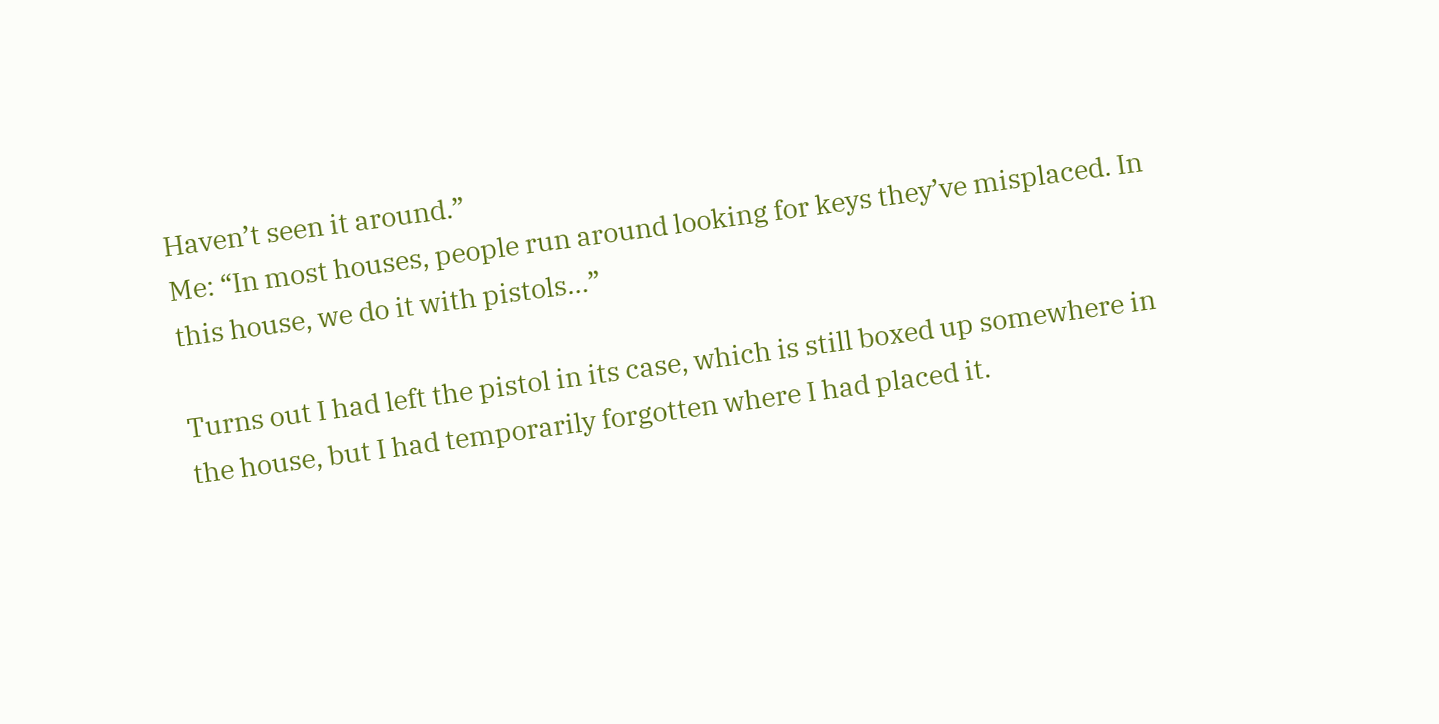Haven’t seen it around.”
Me: “In most houses, people run around looking for keys they’ve misplaced. In this house, we do it with pistols…”

Turns out I had left the pistol in its case, which is still boxed up somewhere in the house, but I had temporarily forgotten where I had placed it.